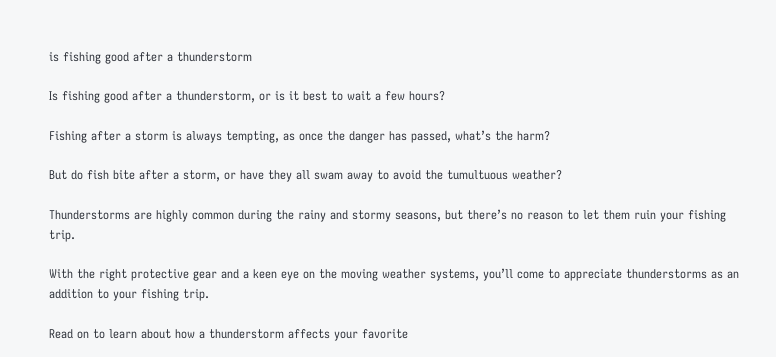is fishing good after a thunderstorm

Is fishing good after a thunderstorm, or is it best to wait a few hours?

Fishing after a storm is always tempting, as once the danger has passed, what’s the harm?

But do fish bite after a storm, or have they all swam away to avoid the tumultuous weather?

Thunderstorms are highly common during the rainy and stormy seasons, but there’s no reason to let them ruin your fishing trip.

With the right protective gear and a keen eye on the moving weather systems, you’ll come to appreciate thunderstorms as an addition to your fishing trip.

Read on to learn about how a thunderstorm affects your favorite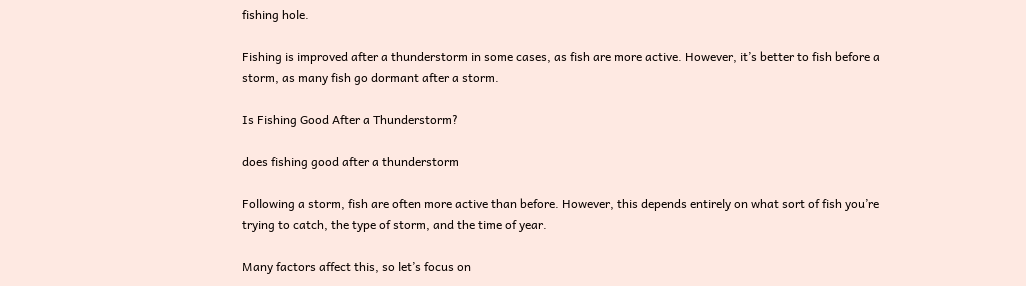fishing hole.

Fishing is improved after a thunderstorm in some cases, as fish are more active. However, it’s better to fish before a storm, as many fish go dormant after a storm.

Is Fishing Good After a Thunderstorm?

does fishing good after a thunderstorm

Following a storm, fish are often more active than before. However, this depends entirely on what sort of fish you’re trying to catch, the type of storm, and the time of year.

Many factors affect this, so let’s focus on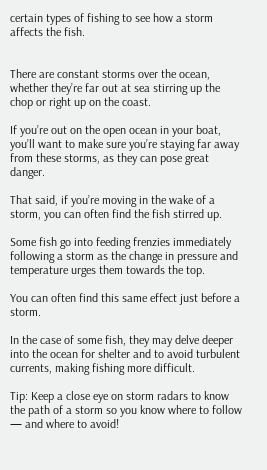certain types of fishing to see how a storm affects the fish.


There are constant storms over the ocean, whether they’re far out at sea stirring up the chop or right up on the coast.

If you’re out on the open ocean in your boat, you’ll want to make sure you’re staying far away from these storms, as they can pose great danger.

That said, if you’re moving in the wake of a storm, you can often find the fish stirred up.

Some fish go into feeding frenzies immediately following a storm as the change in pressure and temperature urges them towards the top.

You can often find this same effect just before a storm.

In the case of some fish, they may delve deeper into the ocean for shelter and to avoid turbulent currents, making fishing more difficult.

Tip: Keep a close eye on storm radars to know the path of a storm so you know where to follow — and where to avoid!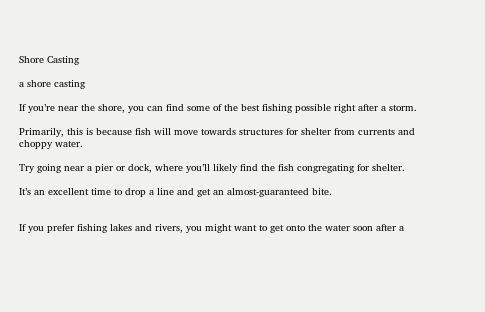Shore Casting

a shore casting

If you’re near the shore, you can find some of the best fishing possible right after a storm.

Primarily, this is because fish will move towards structures for shelter from currents and choppy water.

Try going near a pier or dock, where you’ll likely find the fish congregating for shelter.

It’s an excellent time to drop a line and get an almost-guaranteed bite.


If you prefer fishing lakes and rivers, you might want to get onto the water soon after a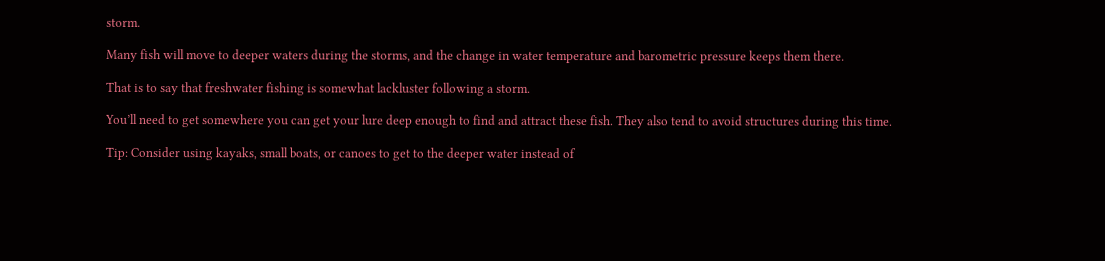storm.

Many fish will move to deeper waters during the storms, and the change in water temperature and barometric pressure keeps them there.

That is to say that freshwater fishing is somewhat lackluster following a storm.

You’ll need to get somewhere you can get your lure deep enough to find and attract these fish. They also tend to avoid structures during this time.

Tip: Consider using kayaks, small boats, or canoes to get to the deeper water instead of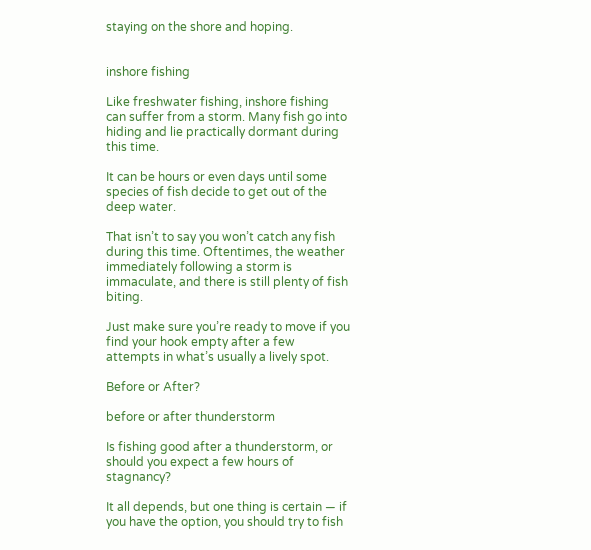staying on the shore and hoping.


inshore fishing

Like freshwater fishing, inshore fishing can suffer from a storm. Many fish go into hiding and lie practically dormant during this time.

It can be hours or even days until some species of fish decide to get out of the deep water.

That isn’t to say you won’t catch any fish during this time. Oftentimes, the weather immediately following a storm is immaculate, and there is still plenty of fish biting.

Just make sure you’re ready to move if you find your hook empty after a few attempts in what’s usually a lively spot.

Before or After?

before or after thunderstorm

Is fishing good after a thunderstorm, or should you expect a few hours of stagnancy?

It all depends, but one thing is certain — if you have the option, you should try to fish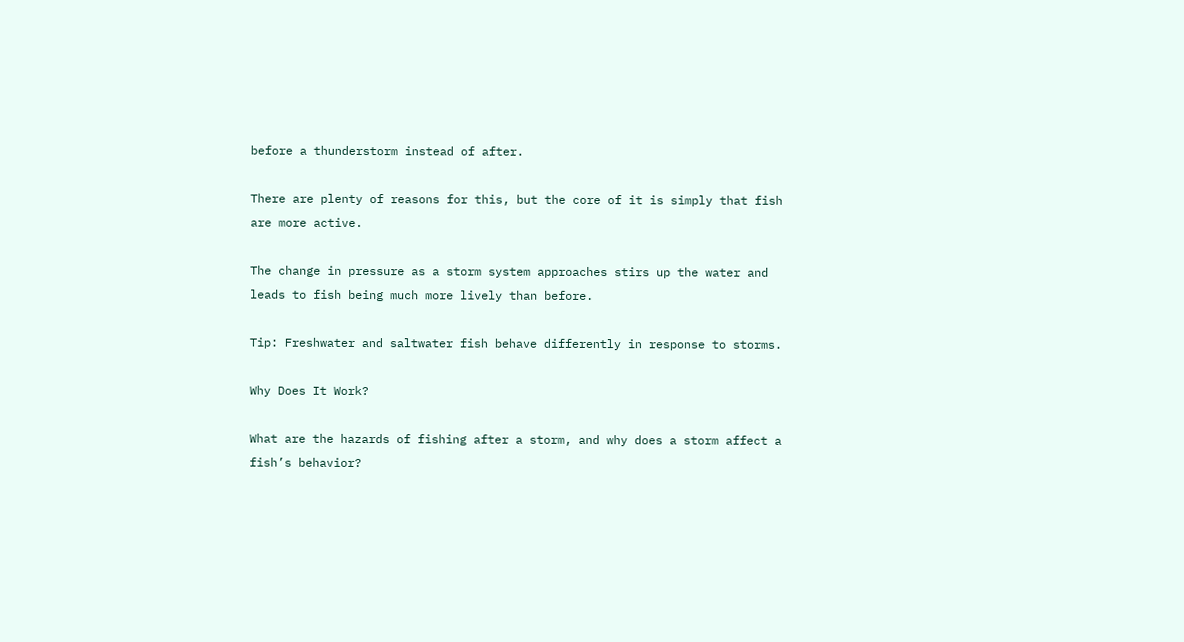before a thunderstorm instead of after.

There are plenty of reasons for this, but the core of it is simply that fish are more active.

The change in pressure as a storm system approaches stirs up the water and leads to fish being much more lively than before.

Tip: Freshwater and saltwater fish behave differently in response to storms.

Why Does It Work?

What are the hazards of fishing after a storm, and why does a storm affect a fish’s behavior?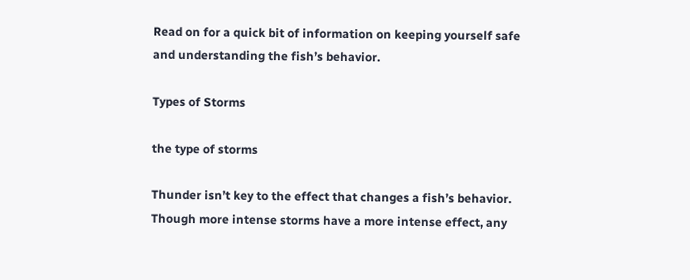Read on for a quick bit of information on keeping yourself safe and understanding the fish’s behavior.

Types of Storms

the type of storms

Thunder isn’t key to the effect that changes a fish’s behavior. Though more intense storms have a more intense effect, any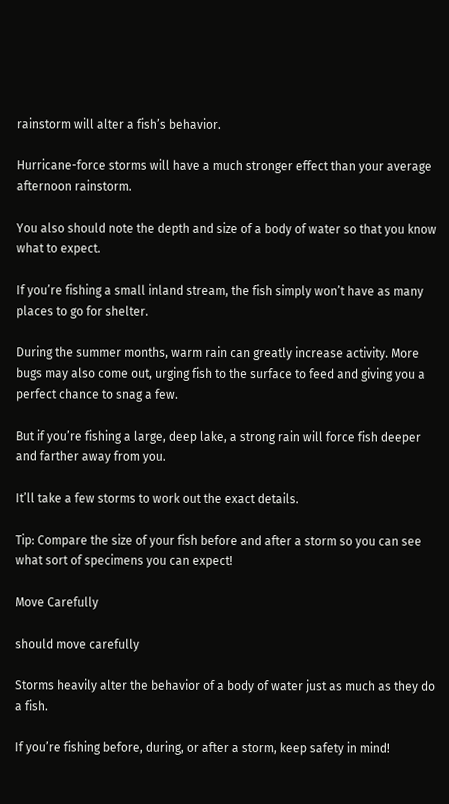rainstorm will alter a fish’s behavior.

Hurricane-force storms will have a much stronger effect than your average afternoon rainstorm.

You also should note the depth and size of a body of water so that you know what to expect.

If you’re fishing a small inland stream, the fish simply won’t have as many places to go for shelter.

During the summer months, warm rain can greatly increase activity. More bugs may also come out, urging fish to the surface to feed and giving you a perfect chance to snag a few.

But if you’re fishing a large, deep lake, a strong rain will force fish deeper and farther away from you.

It’ll take a few storms to work out the exact details.

Tip: Compare the size of your fish before and after a storm so you can see what sort of specimens you can expect!

Move Carefully

should move carefully

Storms heavily alter the behavior of a body of water just as much as they do a fish.

If you’re fishing before, during, or after a storm, keep safety in mind!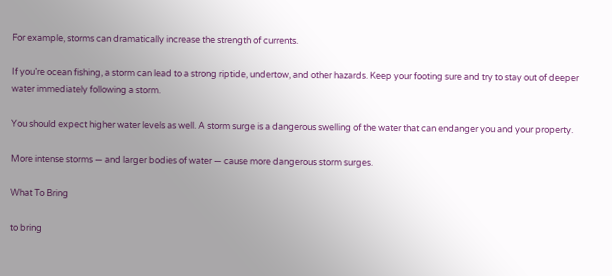For example, storms can dramatically increase the strength of currents.

If you’re ocean fishing, a storm can lead to a strong riptide, undertow, and other hazards. Keep your footing sure and try to stay out of deeper water immediately following a storm.

You should expect higher water levels as well. A storm surge is a dangerous swelling of the water that can endanger you and your property.

More intense storms — and larger bodies of water — cause more dangerous storm surges.

What To Bring

to bring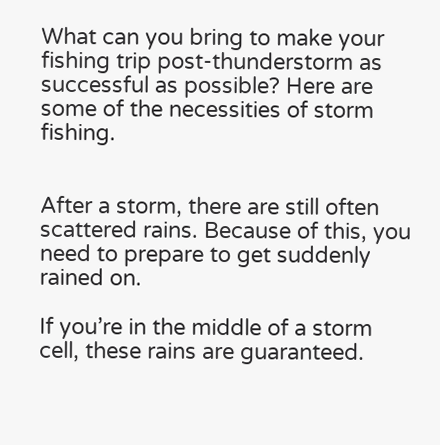What can you bring to make your fishing trip post-thunderstorm as successful as possible? Here are some of the necessities of storm fishing.


After a storm, there are still often scattered rains. Because of this, you need to prepare to get suddenly rained on.

If you’re in the middle of a storm cell, these rains are guaranteed.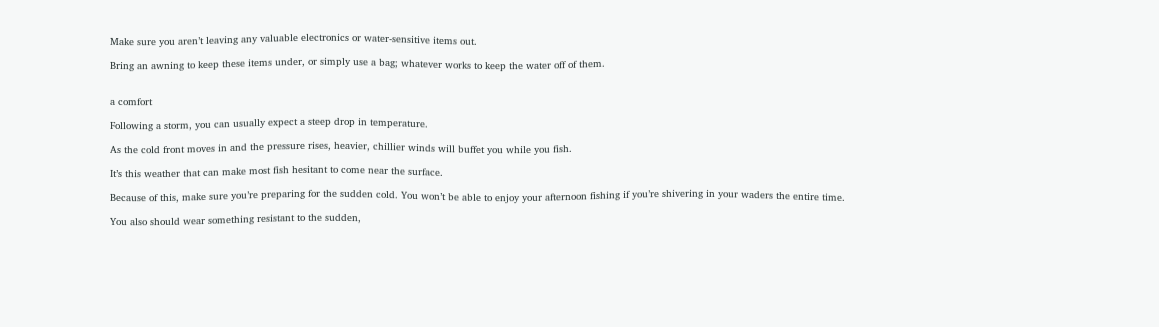Make sure you aren’t leaving any valuable electronics or water-sensitive items out.

Bring an awning to keep these items under, or simply use a bag; whatever works to keep the water off of them.


a comfort

Following a storm, you can usually expect a steep drop in temperature.

As the cold front moves in and the pressure rises, heavier, chillier winds will buffet you while you fish.

It’s this weather that can make most fish hesitant to come near the surface.

Because of this, make sure you’re preparing for the sudden cold. You won’t be able to enjoy your afternoon fishing if you’re shivering in your waders the entire time.

You also should wear something resistant to the sudden,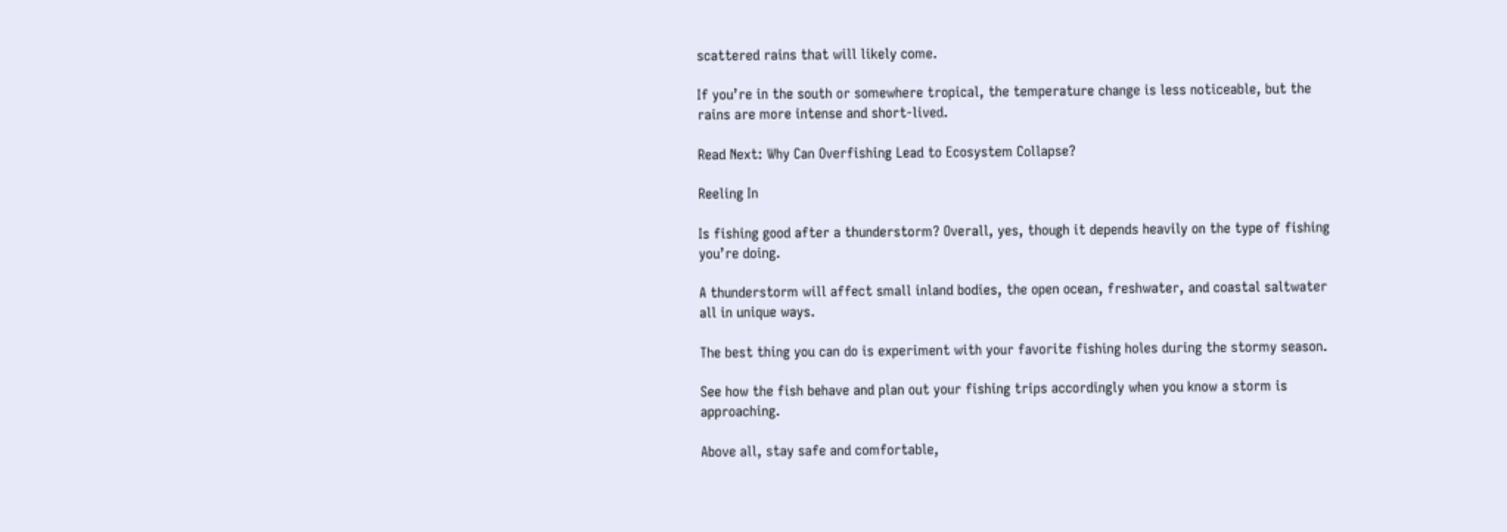scattered rains that will likely come.

If you’re in the south or somewhere tropical, the temperature change is less noticeable, but the rains are more intense and short-lived.

Read Next: Why Can Overfishing Lead to Ecosystem Collapse?

Reeling In

Is fishing good after a thunderstorm? Overall, yes, though it depends heavily on the type of fishing you’re doing.

A thunderstorm will affect small inland bodies, the open ocean, freshwater, and coastal saltwater all in unique ways.

The best thing you can do is experiment with your favorite fishing holes during the stormy season.

See how the fish behave and plan out your fishing trips accordingly when you know a storm is approaching.

Above all, stay safe and comfortable,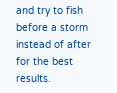and try to fish before a storm instead of after for the best results.